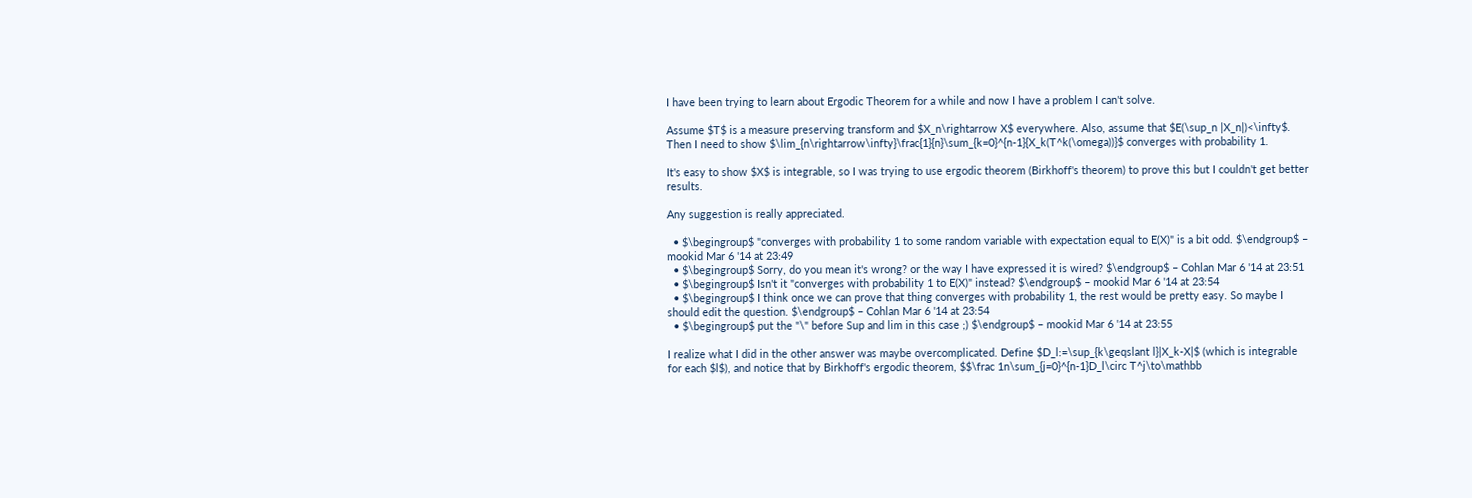I have been trying to learn about Ergodic Theorem for a while and now I have a problem I can't solve.

Assume $T$ is a measure preserving transform and $X_n\rightarrow X$ everywhere. Also, assume that $E(\sup_n |X_n|)<\infty$. Then I need to show $\lim_{n\rightarrow\infty}\frac{1}{n}\sum_{k=0}^{n-1}{X_k(T^k(\omega))}$ converges with probability 1.

It's easy to show $X$ is integrable, so I was trying to use ergodic theorem (Birkhoff's theorem) to prove this but I couldn't get better results.

Any suggestion is really appreciated.

  • $\begingroup$ "converges with probability 1 to some random variable with expectation equal to E(X)" is a bit odd. $\endgroup$ – mookid Mar 6 '14 at 23:49
  • $\begingroup$ Sorry, do you mean it's wrong? or the way I have expressed it is wired? $\endgroup$ – Cohlan Mar 6 '14 at 23:51
  • $\begingroup$ Isn't it "converges with probability 1 to E(X)" instead? $\endgroup$ – mookid Mar 6 '14 at 23:54
  • $\begingroup$ I think once we can prove that thing converges with probability 1, the rest would be pretty easy. So maybe I should edit the question. $\endgroup$ – Cohlan Mar 6 '14 at 23:54
  • $\begingroup$ put the "\" before Sup and lim in this case ;) $\endgroup$ – mookid Mar 6 '14 at 23:55

I realize what I did in the other answer was maybe overcomplicated. Define $D_l:=\sup_{k\geqslant l}|X_k-X|$ (which is integrable for each $l$), and notice that by Birkhoff's ergodic theorem, $$\frac 1n\sum_{j=0}^{n-1}D_l\circ T^j\to\mathbb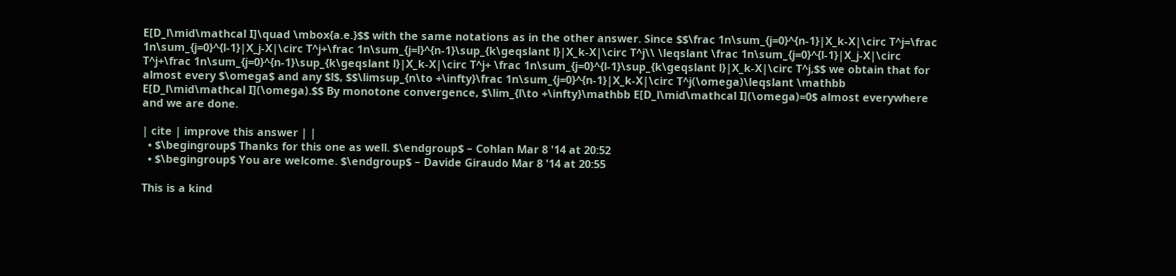E[D_l\mid\mathcal I]\quad \mbox{a.e.}$$ with the same notations as in the other answer. Since $$\frac 1n\sum_{j=0}^{n-1}|X_k-X|\circ T^j=\frac 1n\sum_{j=0}^{l-1}|X_j-X|\circ T^j+\frac 1n\sum_{j=l}^{n-1}\sup_{k\geqslant l}|X_k-X|\circ T^j\\ \leqslant \frac 1n\sum_{j=0}^{l-1}|X_j-X|\circ T^j+\frac 1n\sum_{j=0}^{n-1}\sup_{k\geqslant l}|X_k-X|\circ T^j+ \frac 1n\sum_{j=0}^{l-1}\sup_{k\geqslant l}|X_k-X|\circ T^j,$$ we obtain that for almost every $\omega$ and any $l$, $$\limsup_{n\to +\infty}\frac 1n\sum_{j=0}^{n-1}|X_k-X|\circ T^j(\omega)\leqslant \mathbb E[D_l\mid\mathcal I](\omega).$$ By monotone convergence, $\lim_{l\to +\infty}\mathbb E[D_l\mid\mathcal I](\omega)=0$ almost everywhere and we are done.

| cite | improve this answer | |
  • $\begingroup$ Thanks for this one as well. $\endgroup$ – Cohlan Mar 8 '14 at 20:52
  • $\begingroup$ You are welcome. $\endgroup$ – Davide Giraudo Mar 8 '14 at 20:55

This is a kind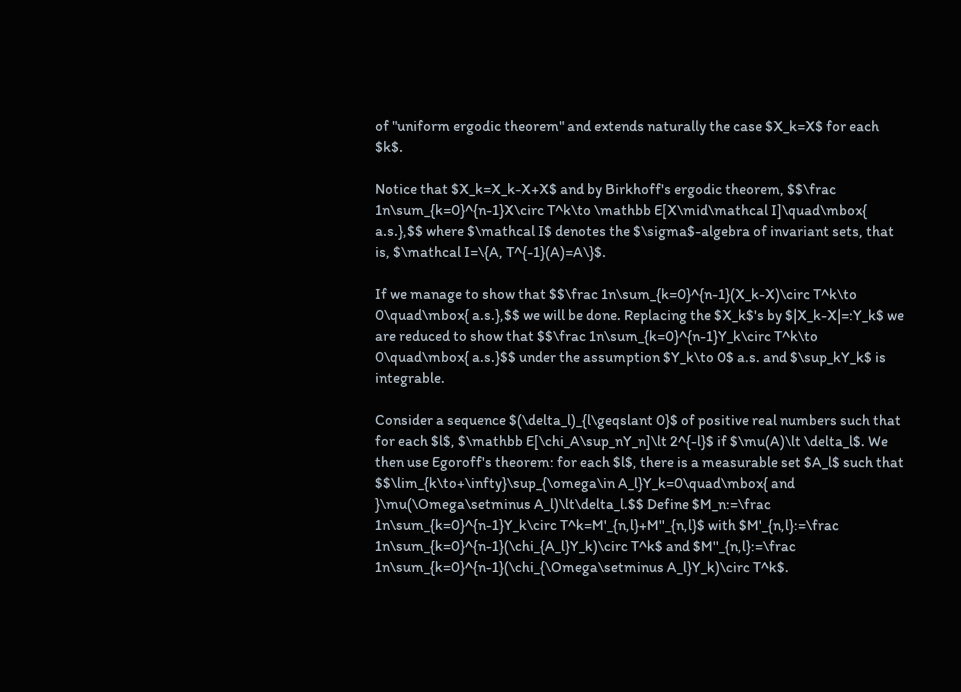of "uniform ergodic theorem" and extends naturally the case $X_k=X$ for each $k$.

Notice that $X_k=X_k-X+X$ and by Birkhoff's ergodic theorem, $$\frac 1n\sum_{k=0}^{n-1}X\circ T^k\to \mathbb E[X\mid\mathcal I]\quad\mbox{ a.s.},$$ where $\mathcal I$ denotes the $\sigma$-algebra of invariant sets, that is, $\mathcal I=\{A, T^{-1}(A)=A\}$.

If we manage to show that $$\frac 1n\sum_{k=0}^{n-1}(X_k-X)\circ T^k\to 0\quad\mbox{ a.s.},$$ we will be done. Replacing the $X_k$'s by $|X_k-X|=:Y_k$ we are reduced to show that $$\frac 1n\sum_{k=0}^{n-1}Y_k\circ T^k\to 0\quad\mbox{ a.s.}$$ under the assumption $Y_k\to 0$ a.s. and $\sup_kY_k$ is integrable.

Consider a sequence $(\delta_l)_{l\geqslant 0}$ of positive real numbers such that for each $l$, $\mathbb E[\chi_A\sup_nY_n]\lt 2^{-l}$ if $\mu(A)\lt \delta_l$. We then use Egoroff's theorem: for each $l$, there is a measurable set $A_l$ such that $$\lim_{k\to+\infty}\sup_{\omega\in A_l}Y_k=0\quad\mbox{ and }\mu(\Omega\setminus A_l)\lt\delta_l.$$ Define $M_n:=\frac 1n\sum_{k=0}^{n-1}Y_k\circ T^k=M'_{n,l}+M''_{n,l}$ with $M'_{n,l}:=\frac 1n\sum_{k=0}^{n-1}(\chi_{A_l}Y_k)\circ T^k$ and $M''_{n,l}:=\frac 1n\sum_{k=0}^{n-1}(\chi_{\Omega\setminus A_l}Y_k)\circ T^k$.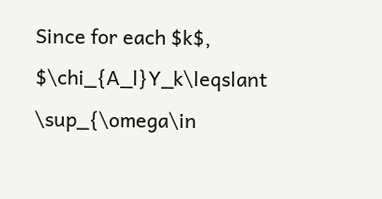Since for each $k$, $\chi_{A_l}Y_k\leqslant \sup_{\omega\in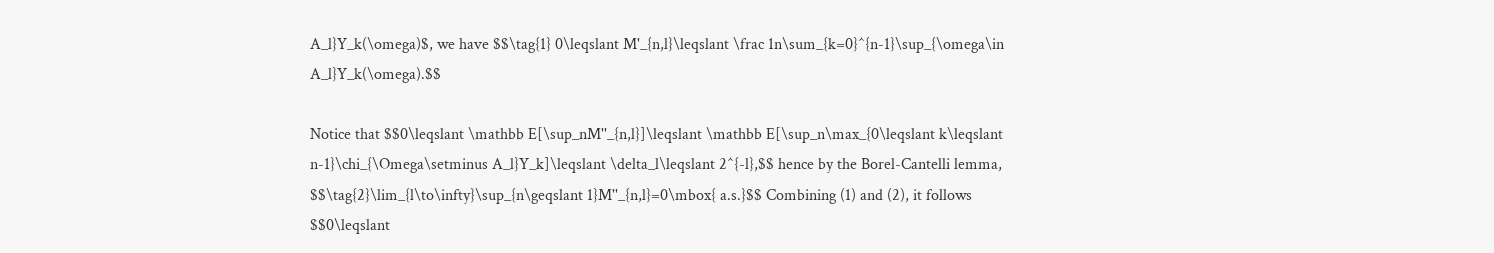A_l}Y_k(\omega)$, we have $$\tag{1} 0\leqslant M'_{n,l}\leqslant \frac 1n\sum_{k=0}^{n-1}\sup_{\omega\in A_l}Y_k(\omega).$$

Notice that $$0\leqslant \mathbb E[\sup_nM''_{n,l}]\leqslant \mathbb E[\sup_n\max_{0\leqslant k\leqslant n-1}\chi_{\Omega\setminus A_l}Y_k]\leqslant \delta_l\leqslant 2^{-l},$$ hence by the Borel-Cantelli lemma, $$\tag{2}\lim_{l\to\infty}\sup_{n\geqslant 1}M''_{n,l}=0\mbox{ a.s.}$$ Combining (1) and (2), it follows $$0\leqslant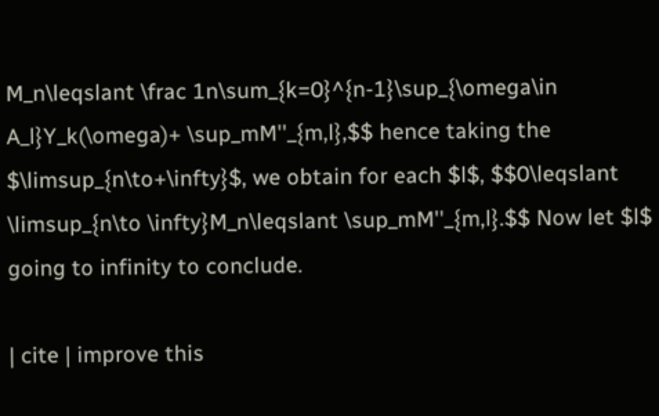M_n\leqslant \frac 1n\sum_{k=0}^{n-1}\sup_{\omega\in A_l}Y_k(\omega)+ \sup_mM''_{m,l},$$ hence taking the $\limsup_{n\to+\infty}$, we obtain for each $l$, $$0\leqslant \limsup_{n\to \infty}M_n\leqslant \sup_mM''_{m,l}.$$ Now let $l$ going to infinity to conclude.

| cite | improve this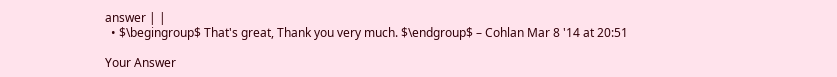answer | |
  • $\begingroup$ That's great, Thank you very much. $\endgroup$ – Cohlan Mar 8 '14 at 20:51

Your Answer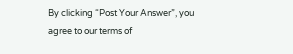By clicking “Post Your Answer”, you agree to our terms of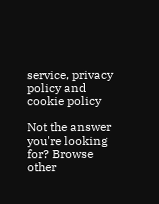service, privacy policy and cookie policy

Not the answer you're looking for? Browse other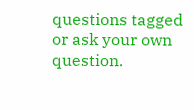questions tagged or ask your own question.